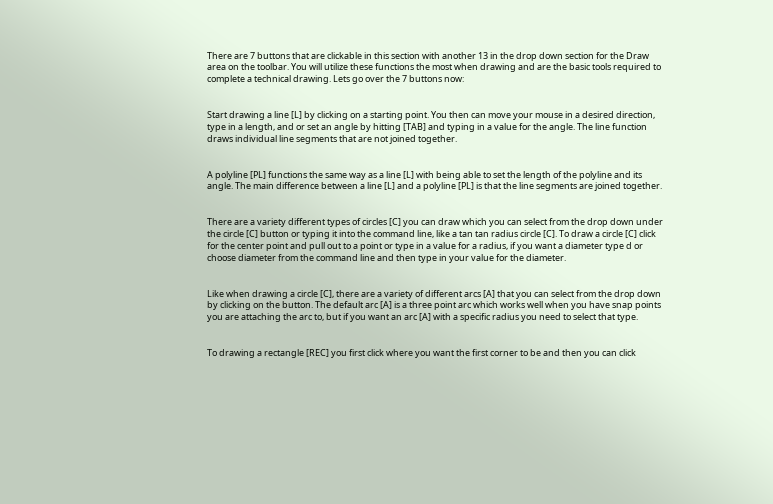There are 7 buttons that are clickable in this section with another 13 in the drop down section for the Draw area on the toolbar. You will utilize these functions the most when drawing and are the basic tools required to complete a technical drawing. Lets go over the 7 buttons now:


Start drawing a line [L] by clicking on a starting point. You then can move your mouse in a desired direction, type in a length, and or set an angle by hitting [TAB] and typing in a value for the angle. The line function draws individual line segments that are not joined together.


A polyline [PL] functions the same way as a line [L] with being able to set the length of the polyline and its angle. The main difference between a line [L] and a polyline [PL] is that the line segments are joined together.


There are a variety different types of circles [C] you can draw which you can select from the drop down under the circle [C] button or typing it into the command line, like a tan tan radius circle [C]. To draw a circle [C] click for the center point and pull out to a point or type in a value for a radius, if you want a diameter type d or choose diameter from the command line and then type in your value for the diameter.


Like when drawing a circle [C], there are a variety of different arcs [A] that you can select from the drop down by clicking on the button. The default arc [A] is a three point arc which works well when you have snap points you are attaching the arc to, but if you want an arc [A] with a specific radius you need to select that type.


To drawing a rectangle [REC] you first click where you want the first corner to be and then you can click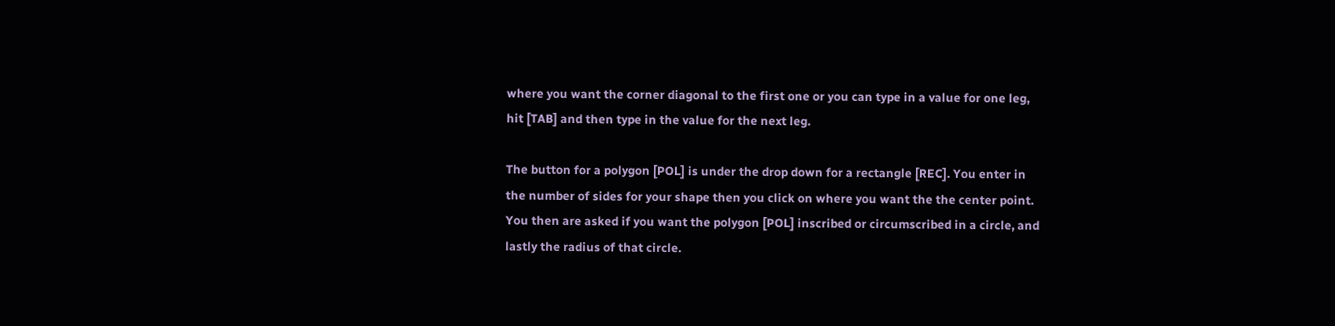where you want the corner diagonal to the first one or you can type in a value for one leg, hit [TAB] and then type in the value for the next leg.

The button for a polygon [POL] is under the drop down for a rectangle [REC]. You enter in the number of sides for your shape then you click on where you want the the center point. You then are asked if you want the polygon [POL] inscribed or circumscribed in a circle, and lastly the radius of that circle.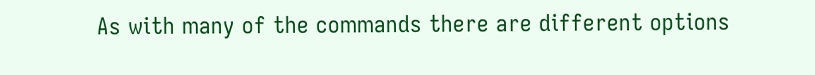As with many of the commands there are different options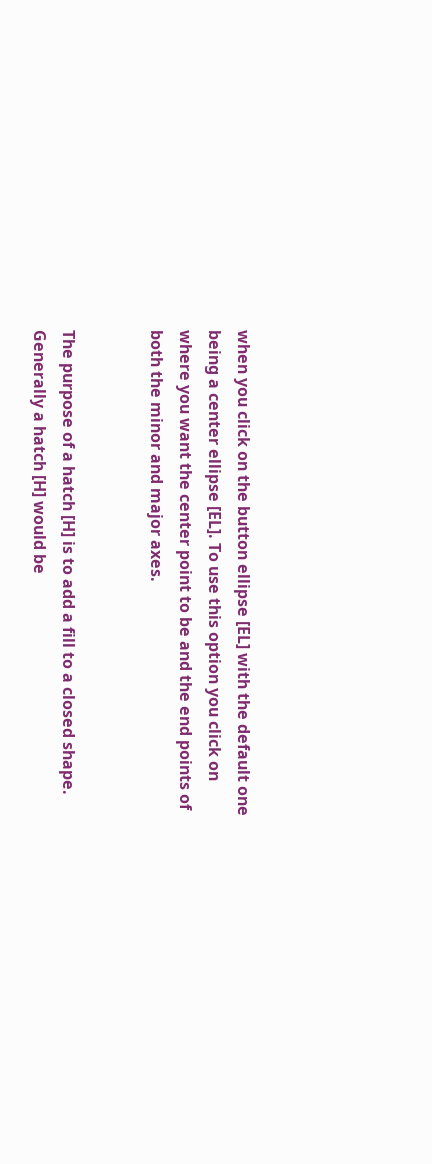when you click on the button ellipse [EL] with the default one being a center ellipse [EL]. To use this option you click on where you want the center point to be and the end points of both the minor and major axes.


The purpose of a hatch [H] is to add a fill to a closed shape. Generally a hatch [H] would be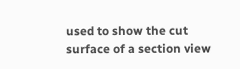used to show the cut surface of a section view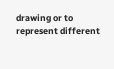drawing or to represent different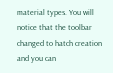material types. You will notice that the toolbar changed to hatch creation and you can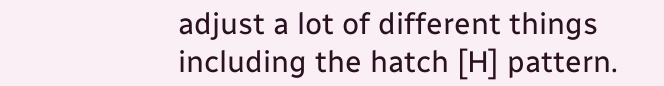adjust a lot of different things including the hatch [H] pattern.